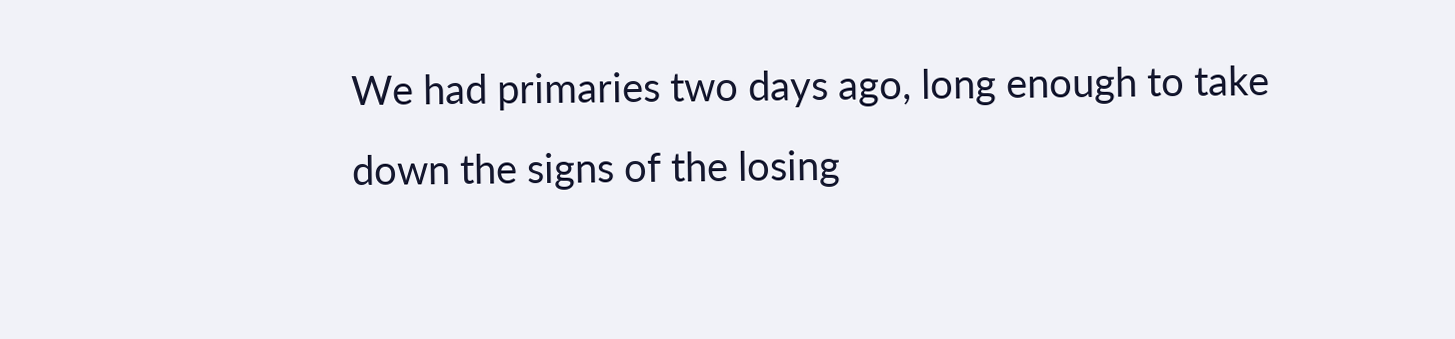We had primaries two days ago, long enough to take down the signs of the losing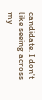candidate. I don't like seeing across my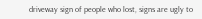driveway sign of people who lost, signs are ugly to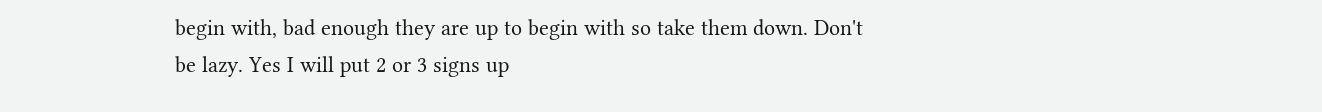begin with, bad enough they are up to begin with so take them down. Don't be lazy. Yes I will put 2 or 3 signs up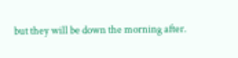but they will be down the morning after.